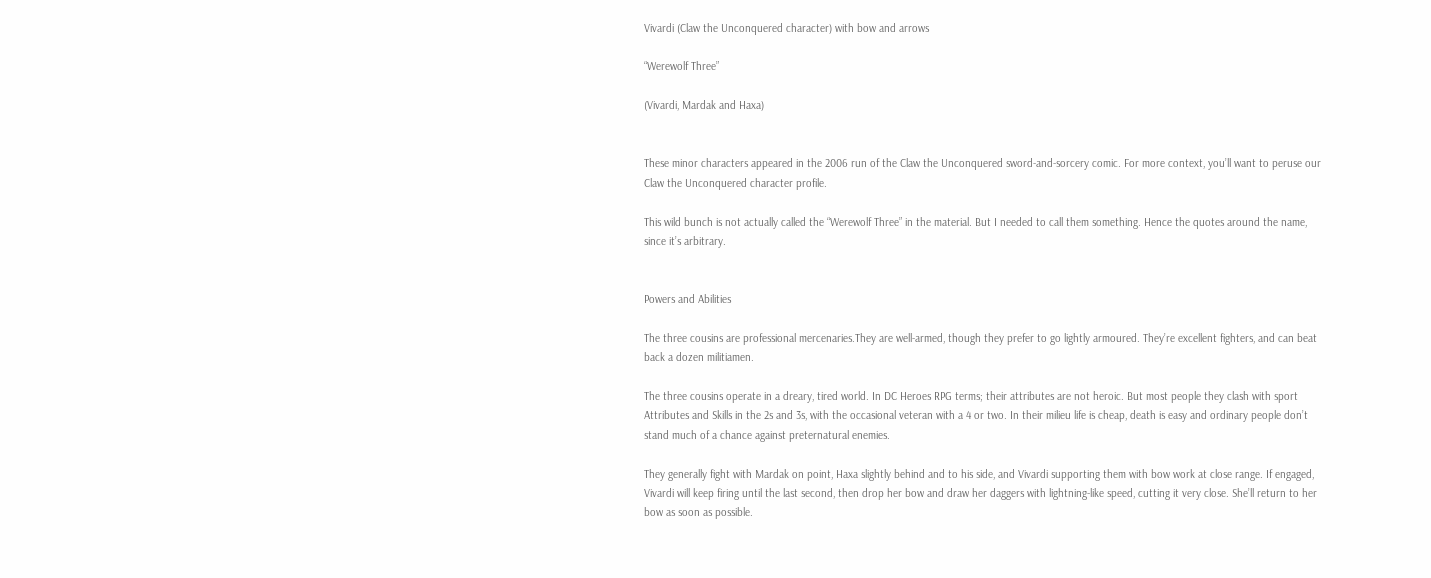Vivardi (Claw the Unconquered character) with bow and arrows

“Werewolf Three”

(Vivardi, Mardak and Haxa)


These minor characters appeared in the 2006 run of the Claw the Unconquered sword-and-sorcery comic. For more context, you’ll want to peruse our Claw the Unconquered character profile.

This wild bunch is not actually called the “Werewolf Three” in the material. But I needed to call them something. Hence the quotes around the name, since it’s arbitrary.


Powers and Abilities

The three cousins are professional mercenaries.They are well-armed, though they prefer to go lightly armoured. They’re excellent fighters, and can beat back a dozen militiamen.

The three cousins operate in a dreary, tired world. In DC Heroes RPG terms; their attributes are not heroic. But most people they clash with sport Attributes and Skills in the 2s and 3s, with the occasional veteran with a 4 or two. In their milieu life is cheap, death is easy and ordinary people don’t stand much of a chance against preternatural enemies.

They generally fight with Mardak on point, Haxa slightly behind and to his side, and Vivardi supporting them with bow work at close range. If engaged, Vivardi will keep firing until the last second, then drop her bow and draw her daggers with lightning-like speed, cutting it very close. She’ll return to her bow as soon as possible.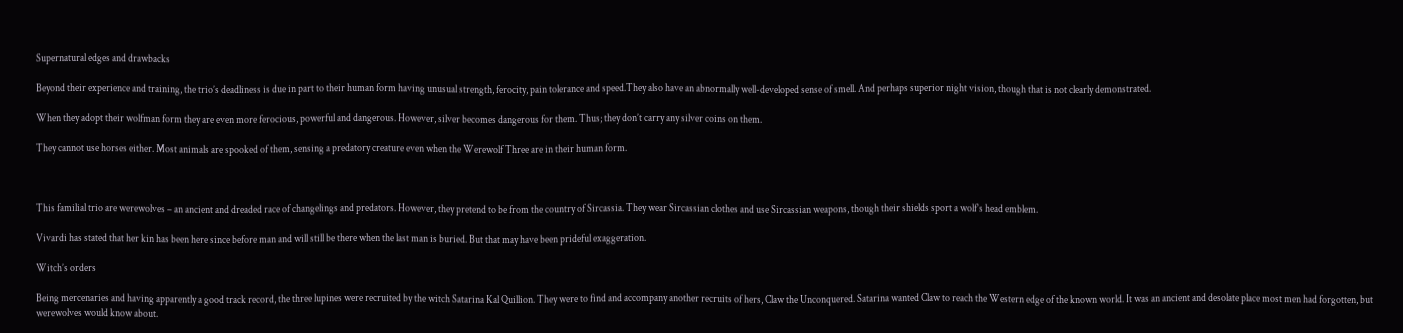Supernatural edges and drawbacks

Beyond their experience and training, the trio’s deadliness is due in part to their human form having unusual strength, ferocity, pain tolerance and speed.They also have an abnormally well-developed sense of smell. And perhaps superior night vision, though that is not clearly demonstrated.

When they adopt their wolfman form they are even more ferocious, powerful and dangerous. However, silver becomes dangerous for them. Thus; they don’t carry any silver coins on them.

They cannot use horses either. Most animals are spooked of them, sensing a predatory creature even when the Werewolf Three are in their human form.



This familial trio are werewolves – an ancient and dreaded race of changelings and predators. However, they pretend to be from the country of Sircassia. They wear Sircassian clothes and use Sircassian weapons, though their shields sport a wolf’s head emblem.

Vivardi has stated that her kin has been here since before man and will still be there when the last man is buried. But that may have been prideful exaggeration.

Witch’s orders

Being mercenaries and having apparently a good track record, the three lupines were recruited by the witch Satarina Kal Quillion. They were to find and accompany another recruits of hers, Claw the Unconquered. Satarina wanted Claw to reach the Western edge of the known world. It was an ancient and desolate place most men had forgotten, but werewolves would know about.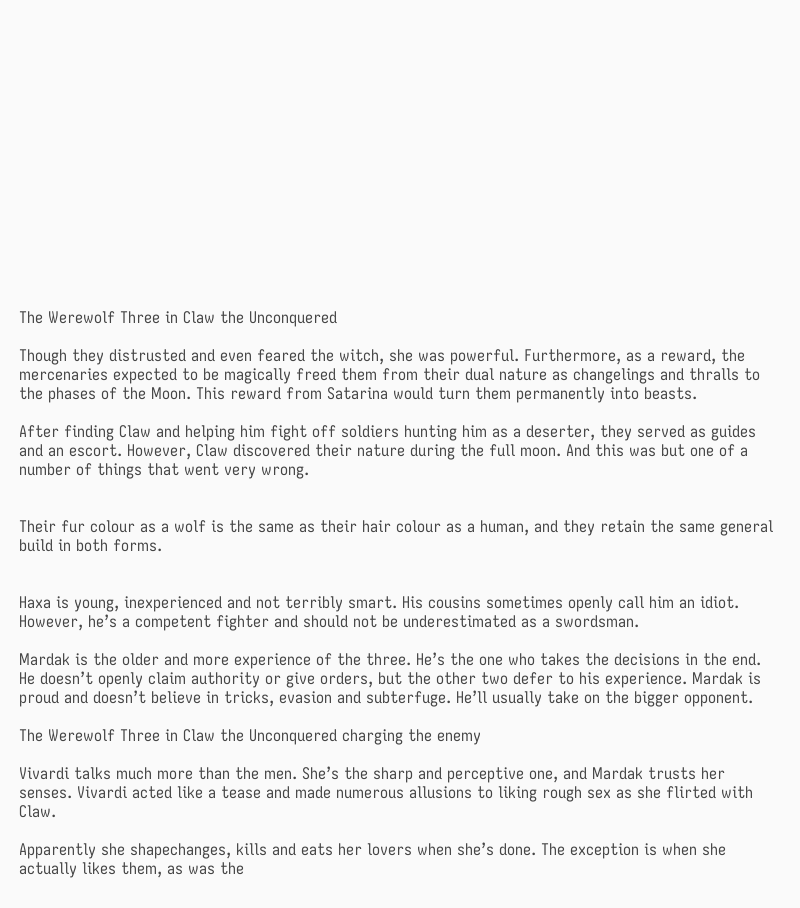The Werewolf Three in Claw the Unconquered

Though they distrusted and even feared the witch, she was powerful. Furthermore, as a reward, the mercenaries expected to be magically freed them from their dual nature as changelings and thralls to the phases of the Moon. This reward from Satarina would turn them permanently into beasts.

After finding Claw and helping him fight off soldiers hunting him as a deserter, they served as guides and an escort. However, Claw discovered their nature during the full moon. And this was but one of a number of things that went very wrong.


Their fur colour as a wolf is the same as their hair colour as a human, and they retain the same general build in both forms.


Haxa is young, inexperienced and not terribly smart. His cousins sometimes openly call him an idiot. However, he’s a competent fighter and should not be underestimated as a swordsman.

Mardak is the older and more experience of the three. He’s the one who takes the decisions in the end. He doesn’t openly claim authority or give orders, but the other two defer to his experience. Mardak is proud and doesn’t believe in tricks, evasion and subterfuge. He’ll usually take on the bigger opponent.

The Werewolf Three in Claw the Unconquered charging the enemy

Vivardi talks much more than the men. She’s the sharp and perceptive one, and Mardak trusts her senses. Vivardi acted like a tease and made numerous allusions to liking rough sex as she flirted with Claw.

Apparently she shapechanges, kills and eats her lovers when she’s done. The exception is when she actually likes them, as was the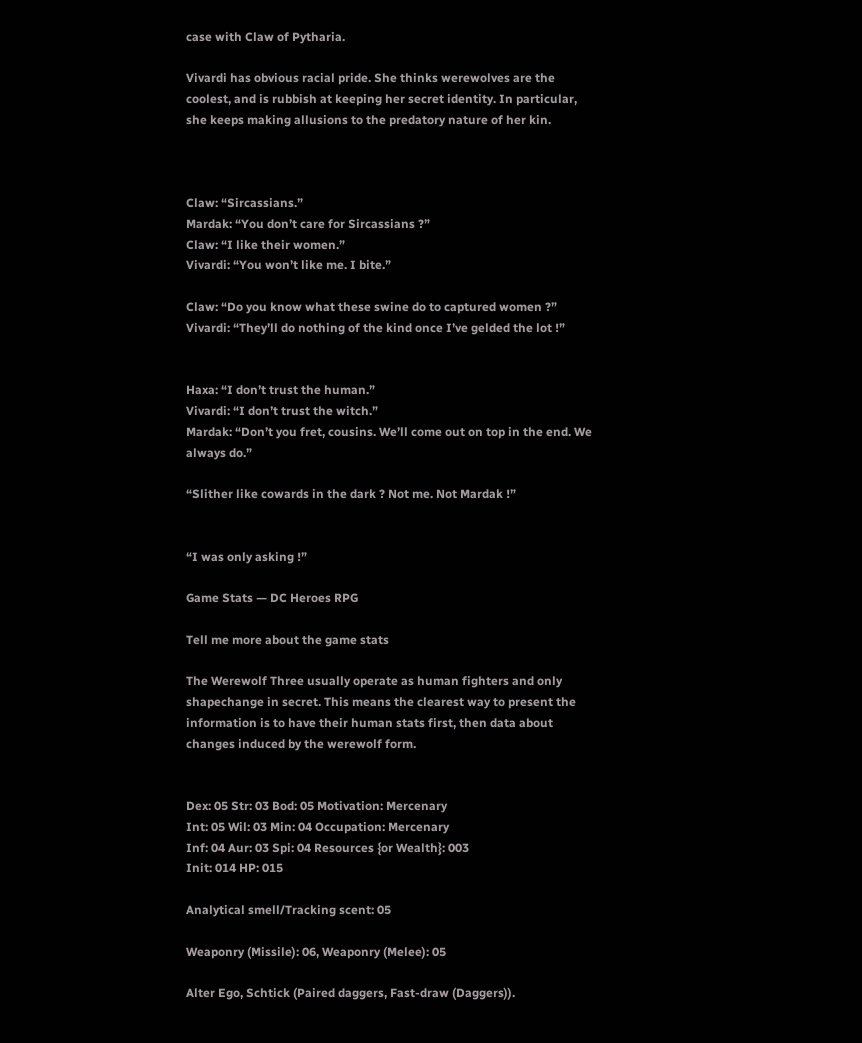case with Claw of Pytharia.

Vivardi has obvious racial pride. She thinks werewolves are the coolest, and is rubbish at keeping her secret identity. In particular, she keeps making allusions to the predatory nature of her kin.



Claw: “Sircassians.”
Mardak: “You don’t care for Sircassians ?”
Claw: “I like their women.”
Vivardi: “You won’t like me. I bite.”

Claw: “Do you know what these swine do to captured women ?”
Vivardi: “They’ll do nothing of the kind once I’ve gelded the lot !”


Haxa: “I don’t trust the human.”
Vivardi: “I don’t trust the witch.”
Mardak: “Don’t you fret, cousins. We’ll come out on top in the end. We always do.”

“Slither like cowards in the dark ? Not me. Not Mardak !”


“I was only asking !”

Game Stats — DC Heroes RPG

Tell me more about the game stats

The Werewolf Three usually operate as human fighters and only shapechange in secret. This means the clearest way to present the information is to have their human stats first, then data about changes induced by the werewolf form.


Dex: 05 Str: 03 Bod: 05 Motivation: Mercenary
Int: 05 Wil: 03 Min: 04 Occupation: Mercenary
Inf: 04 Aur: 03 Spi: 04 Resources {or Wealth}: 003
Init: 014 HP: 015

Analytical smell/Tracking scent: 05

Weaponry (Missile): 06, Weaponry (Melee): 05

Alter Ego, Schtick (Paired daggers, Fast-draw (Daggers)).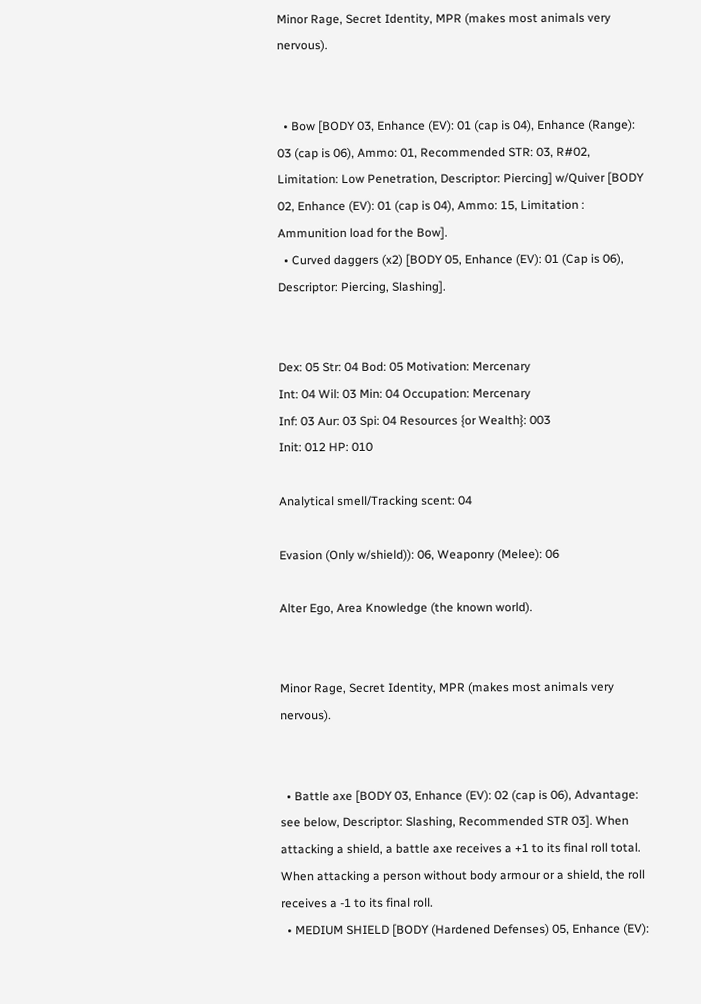Minor Rage, Secret Identity, MPR (makes most animals very nervous).


  • Bow [BODY 03, Enhance (EV): 01 (cap is 04), Enhance (Range): 03 (cap is 06), Ammo: 01, Recommended STR: 03, R#02, Limitation: Low Penetration, Descriptor: Piercing] w/Quiver [BODY 02, Enhance (EV): 01 (cap is 04), Ammo: 15, Limitation : Ammunition load for the Bow].
  • Curved daggers (x2) [BODY 05, Enhance (EV): 01 (Cap is 06), Descriptor: Piercing, Slashing].


Dex: 05 Str: 04 Bod: 05 Motivation: Mercenary
Int: 04 Wil: 03 Min: 04 Occupation: Mercenary
Inf: 03 Aur: 03 Spi: 04 Resources {or Wealth}: 003
Init: 012 HP: 010

Analytical smell/Tracking scent: 04

Evasion (Only w/shield)): 06, Weaponry (Melee): 06

Alter Ego, Area Knowledge (the known world).


Minor Rage, Secret Identity, MPR (makes most animals very nervous).


  • Battle axe [BODY 03, Enhance (EV): 02 (cap is 06), Advantage: see below, Descriptor: Slashing, Recommended STR 03]. When attacking a shield, a battle axe receives a +1 to its final roll total. When attacking a person without body armour or a shield, the roll receives a -1 to its final roll.
  • MEDIUM SHIELD [BODY (Hardened Defenses) 05, Enhance (EV):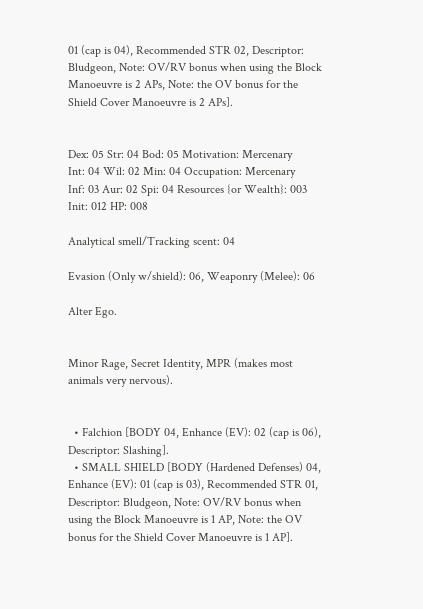01 (cap is 04), Recommended STR 02, Descriptor: Bludgeon, Note: OV/RV bonus when using the Block Manoeuvre is 2 APs, Note: the OV bonus for the Shield Cover Manoeuvre is 2 APs].


Dex: 05 Str: 04 Bod: 05 Motivation: Mercenary
Int: 04 Wil: 02 Min: 04 Occupation: Mercenary
Inf: 03 Aur: 02 Spi: 04 Resources {or Wealth}: 003
Init: 012 HP: 008

Analytical smell/Tracking scent: 04

Evasion (Only w/shield): 06, Weaponry (Melee): 06

Alter Ego.


Minor Rage, Secret Identity, MPR (makes most animals very nervous).


  • Falchion [BODY 04, Enhance (EV): 02 (cap is 06), Descriptor: Slashing].
  • SMALL SHIELD [BODY (Hardened Defenses) 04, Enhance (EV): 01 (cap is 03), Recommended STR 01, Descriptor: Bludgeon, Note: OV/RV bonus when using the Block Manoeuvre is 1 AP, Note: the OV bonus for the Shield Cover Manoeuvre is 1 AP].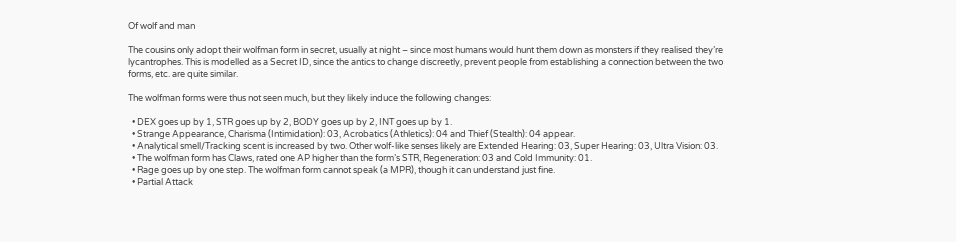Of wolf and man

The cousins only adopt their wolfman form in secret, usually at night – since most humans would hunt them down as monsters if they realised they’re lycantrophes. This is modelled as a Secret ID, since the antics to change discreetly, prevent people from establishing a connection between the two forms, etc. are quite similar.

The wolfman forms were thus not seen much, but they likely induce the following changes:

  • DEX goes up by 1, STR goes up by 2, BODY goes up by 2, INT goes up by 1.
  • Strange Appearance, Charisma (Intimidation): 03, Acrobatics (Athletics): 04 and Thief (Stealth): 04 appear.
  • Analytical smell/Tracking scent is increased by two. Other wolf-like senses likely are Extended Hearing: 03, Super Hearing: 03, Ultra Vision: 03.
  • The wolfman form has Claws, rated one AP higher than the form’s STR, Regeneration: 03 and Cold Immunity: 01.
  • Rage goes up by one step. The wolfman form cannot speak (a MPR), though it can understand just fine.
  • Partial Attack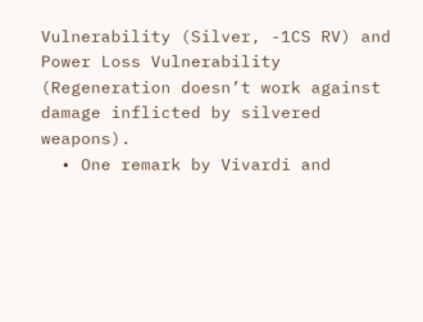Vulnerability (Silver, -1CS RV) and Power Loss Vulnerability (Regeneration doesn’t work against damage inflicted by silvered weapons).
  • One remark by Vivardi and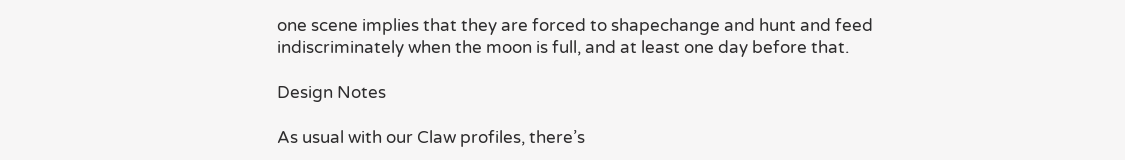one scene implies that they are forced to shapechange and hunt and feed indiscriminately when the moon is full, and at least one day before that.

Design Notes

As usual with our Claw profiles, there’s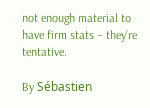not enough material to have firm stats – they’re tentative.

By Sébastien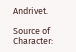Andrivet.

Source of Character: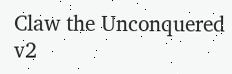Claw the Unconquered v2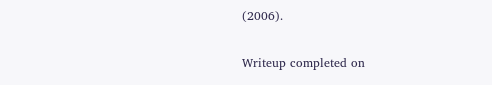(2006).

Writeup completed on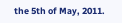the 5th of May, 2011.